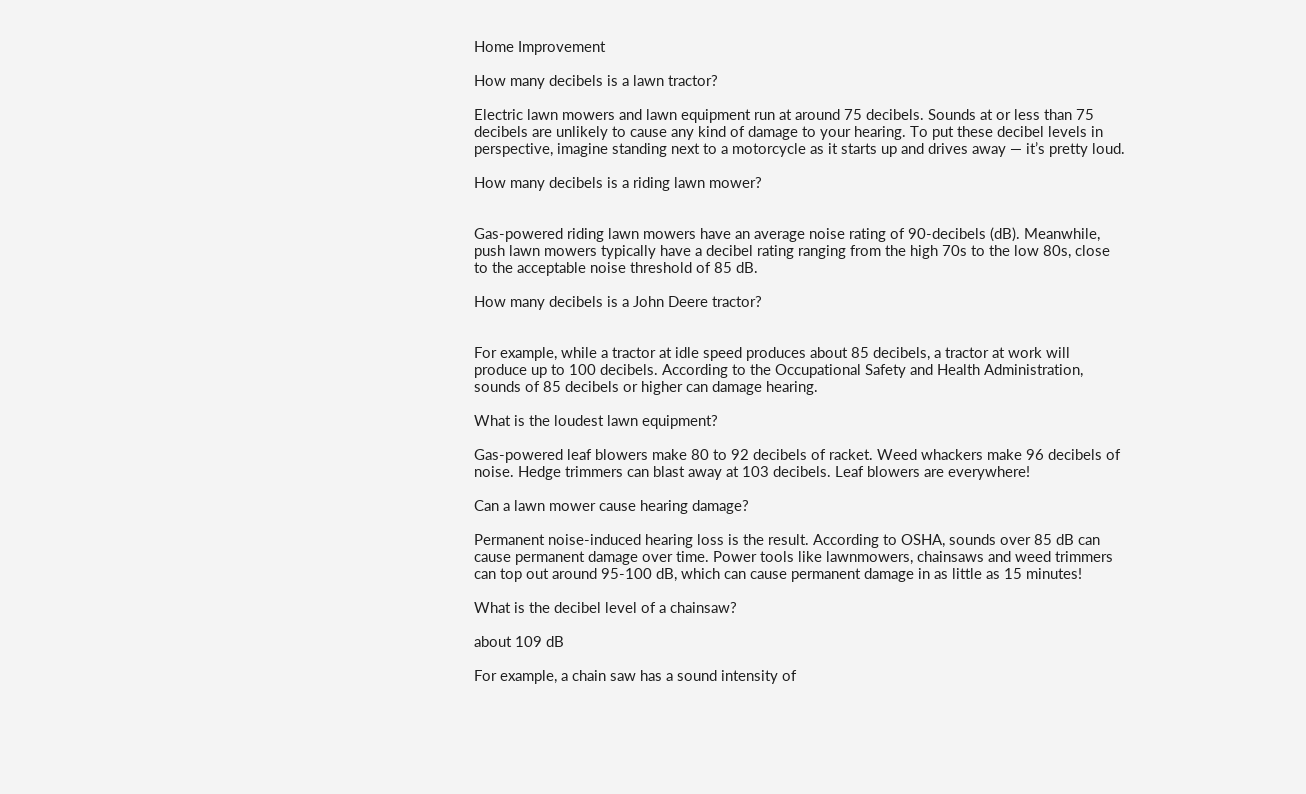Home Improvement

How many decibels is a lawn tractor?

Electric lawn mowers and lawn equipment run at around 75 decibels. Sounds at or less than 75 decibels are unlikely to cause any kind of damage to your hearing. To put these decibel levels in perspective, imagine standing next to a motorcycle as it starts up and drives away — it’s pretty loud.

How many decibels is a riding lawn mower?


Gas-powered riding lawn mowers have an average noise rating of 90-decibels (dB). Meanwhile, push lawn mowers typically have a decibel rating ranging from the high 70s to the low 80s, close to the acceptable noise threshold of 85 dB.

How many decibels is a John Deere tractor?


For example, while a tractor at idle speed produces about 85 decibels, a tractor at work will produce up to 100 decibels. According to the Occupational Safety and Health Administration, sounds of 85 decibels or higher can damage hearing.

What is the loudest lawn equipment?

Gas-powered leaf blowers make 80 to 92 decibels of racket. Weed whackers make 96 decibels of noise. Hedge trimmers can blast away at 103 decibels. Leaf blowers are everywhere!

Can a lawn mower cause hearing damage?

Permanent noise-induced hearing loss is the result. According to OSHA, sounds over 85 dB can cause permanent damage over time. Power tools like lawnmowers, chainsaws and weed trimmers can top out around 95-100 dB, which can cause permanent damage in as little as 15 minutes!

What is the decibel level of a chainsaw?

about 109 dB

For example, a chain saw has a sound intensity of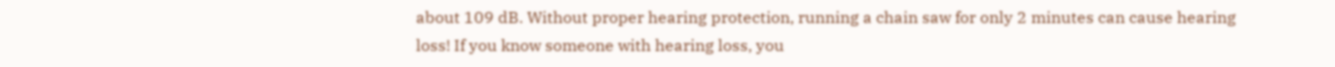about 109 dB. Without proper hearing protection, running a chain saw for only 2 minutes can cause hearing loss! If you know someone with hearing loss, you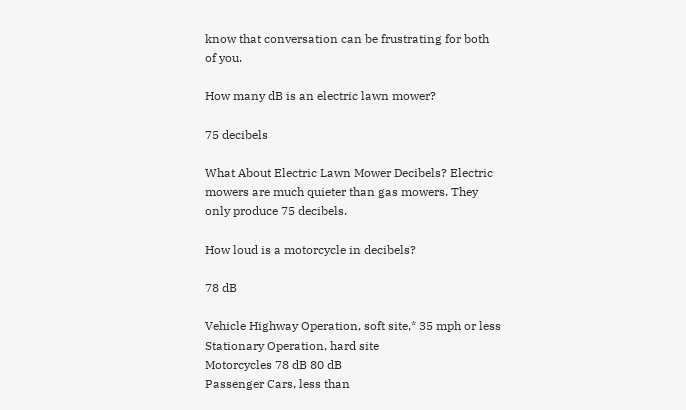know that conversation can be frustrating for both of you.

How many dB is an electric lawn mower?

75 decibels

What About Electric Lawn Mower Decibels? Electric mowers are much quieter than gas mowers. They only produce 75 decibels.

How loud is a motorcycle in decibels?

78 dB

Vehicle Highway Operation, soft site,* 35 mph or less Stationary Operation, hard site
Motorcycles 78 dB 80 dB
Passenger Cars, less than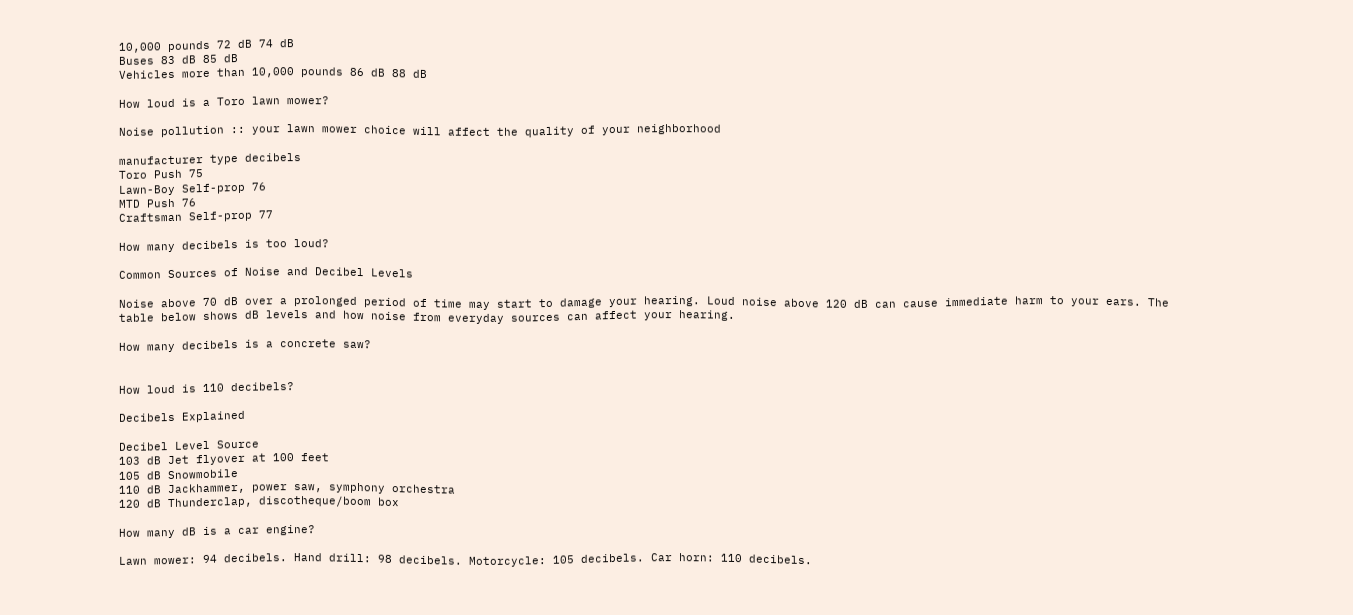10,000 pounds 72 dB 74 dB
Buses 83 dB 85 dB
Vehicles more than 10,000 pounds 86 dB 88 dB

How loud is a Toro lawn mower?

Noise pollution :: your lawn mower choice will affect the quality of your neighborhood

manufacturer type decibels
Toro Push 75
Lawn-Boy Self-prop 76
MTD Push 76
Craftsman Self-prop 77

How many decibels is too loud?

Common Sources of Noise and Decibel Levels

Noise above 70 dB over a prolonged period of time may start to damage your hearing. Loud noise above 120 dB can cause immediate harm to your ears. The table below shows dB levels and how noise from everyday sources can affect your hearing.

How many decibels is a concrete saw?


How loud is 110 decibels?

Decibels Explained

Decibel Level Source
103 dB Jet flyover at 100 feet
105 dB Snowmobile
110 dB Jackhammer, power saw, symphony orchestra
120 dB Thunderclap, discotheque/boom box

How many dB is a car engine?

Lawn mower: 94 decibels. Hand drill: 98 decibels. Motorcycle: 105 decibels. Car horn: 110 decibels.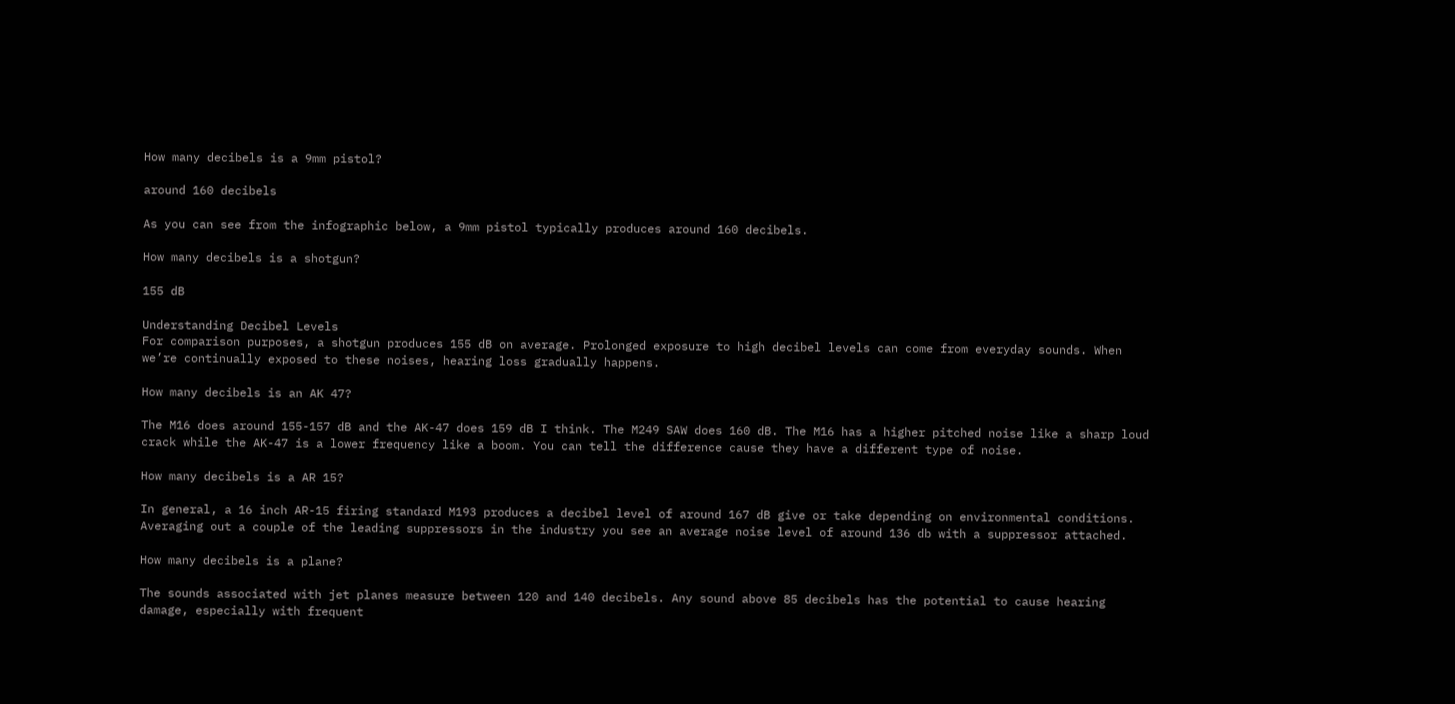How many decibels is a 9mm pistol?

around 160 decibels

As you can see from the infographic below, a 9mm pistol typically produces around 160 decibels.

How many decibels is a shotgun?

155 dB

Understanding Decibel Levels
For comparison purposes, a shotgun produces 155 dB on average. Prolonged exposure to high decibel levels can come from everyday sounds. When we’re continually exposed to these noises, hearing loss gradually happens.

How many decibels is an AK 47?

The M16 does around 155-157 dB and the AK-47 does 159 dB I think. The M249 SAW does 160 dB. The M16 has a higher pitched noise like a sharp loud crack while the AK-47 is a lower frequency like a boom. You can tell the difference cause they have a different type of noise.

How many decibels is a AR 15?

In general, a 16 inch AR-15 firing standard M193 produces a decibel level of around 167 dB give or take depending on environmental conditions. Averaging out a couple of the leading suppressors in the industry you see an average noise level of around 136 db with a suppressor attached.

How many decibels is a plane?

The sounds associated with jet planes measure between 120 and 140 decibels. Any sound above 85 decibels has the potential to cause hearing damage, especially with frequent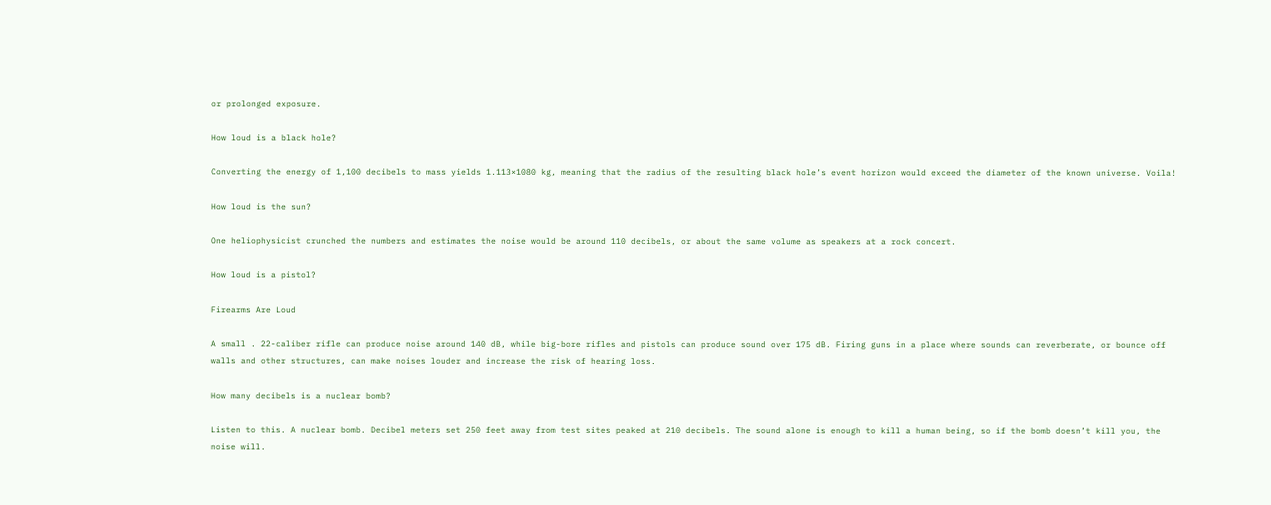or prolonged exposure.

How loud is a black hole?

Converting the energy of 1,100 decibels to mass yields 1.113×1080 kg, meaning that the radius of the resulting black hole’s event horizon would exceed the diameter of the known universe. Voila!

How loud is the sun?

One heliophysicist crunched the numbers and estimates the noise would be around 110 decibels, or about the same volume as speakers at a rock concert.

How loud is a pistol?

Firearms Are Loud

A small . 22-caliber rifle can produce noise around 140 dB, while big-bore rifles and pistols can produce sound over 175 dB. Firing guns in a place where sounds can reverberate, or bounce off walls and other structures, can make noises louder and increase the risk of hearing loss.

How many decibels is a nuclear bomb?

Listen to this. A nuclear bomb. Decibel meters set 250 feet away from test sites peaked at 210 decibels. The sound alone is enough to kill a human being, so if the bomb doesn’t kill you, the noise will.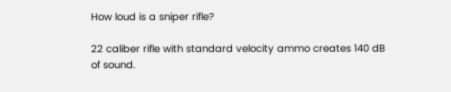How loud is a sniper rifle?

22 caliber rifle with standard velocity ammo creates 140 dB of sound.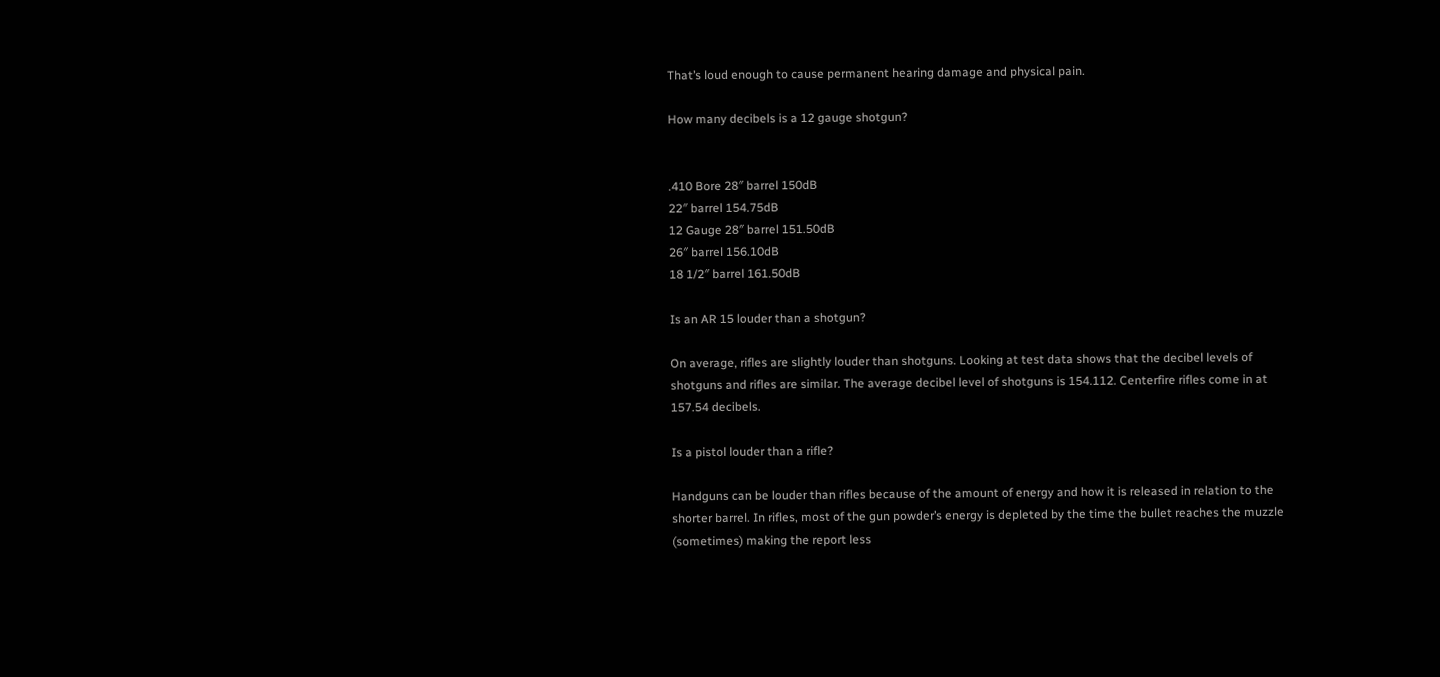That’s loud enough to cause permanent hearing damage and physical pain.

How many decibels is a 12 gauge shotgun?


.410 Bore 28″ barrel 150dB
22″ barrel 154.75dB
12 Gauge 28″ barrel 151.50dB
26″ barrel 156.10dB
18 1/2″ barrel 161.50dB

Is an AR 15 louder than a shotgun?

On average, rifles are slightly louder than shotguns. Looking at test data shows that the decibel levels of shotguns and rifles are similar. The average decibel level of shotguns is 154.112. Centerfire rifles come in at 157.54 decibels.

Is a pistol louder than a rifle?

Handguns can be louder than rifles because of the amount of energy and how it is released in relation to the shorter barrel. In rifles, most of the gun powder’s energy is depleted by the time the bullet reaches the muzzle (sometimes) making the report less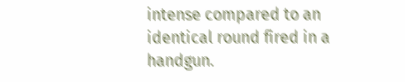intense compared to an identical round fired in a handgun.